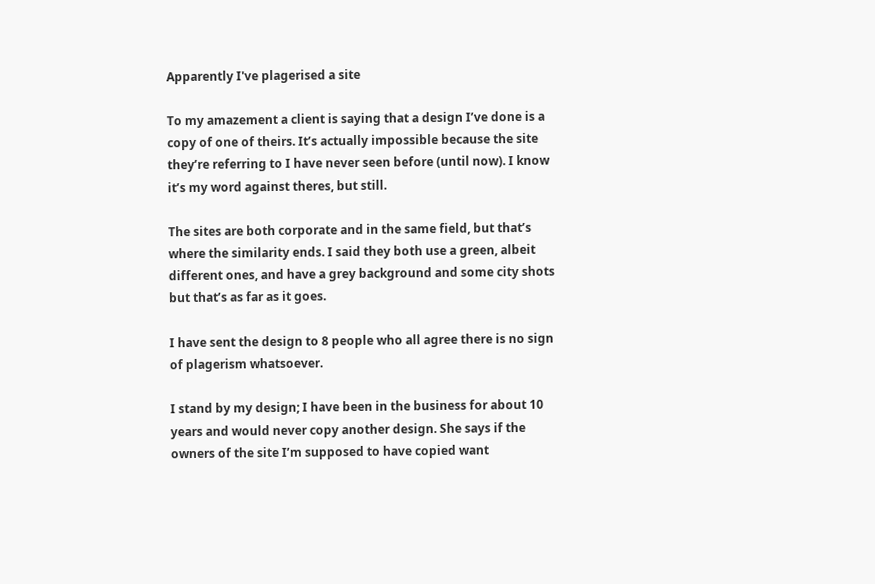Apparently I've plagerised a site

To my amazement a client is saying that a design I’ve done is a copy of one of theirs. It’s actually impossible because the site they’re referring to I have never seen before (until now). I know it’s my word against theres, but still.

The sites are both corporate and in the same field, but that’s where the similarity ends. I said they both use a green, albeit different ones, and have a grey background and some city shots but that’s as far as it goes.

I have sent the design to 8 people who all agree there is no sign of plagerism whatsoever.

I stand by my design; I have been in the business for about 10 years and would never copy another design. She says if the owners of the site I’m supposed to have copied want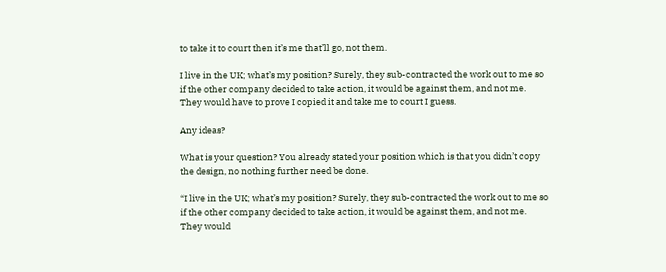to take it to court then it’s me that’ll go, not them.

I live in the UK; what’s my position? Surely, they sub-contracted the work out to me so if the other company decided to take action, it would be against them, and not me. They would have to prove I copied it and take me to court I guess.

Any ideas?

What is your question? You already stated your position which is that you didn’t copy the design, no nothing further need be done.

“I live in the UK; what’s my position? Surely, they sub-contracted the work out to me so if the other company decided to take action, it would be against them, and not me. They would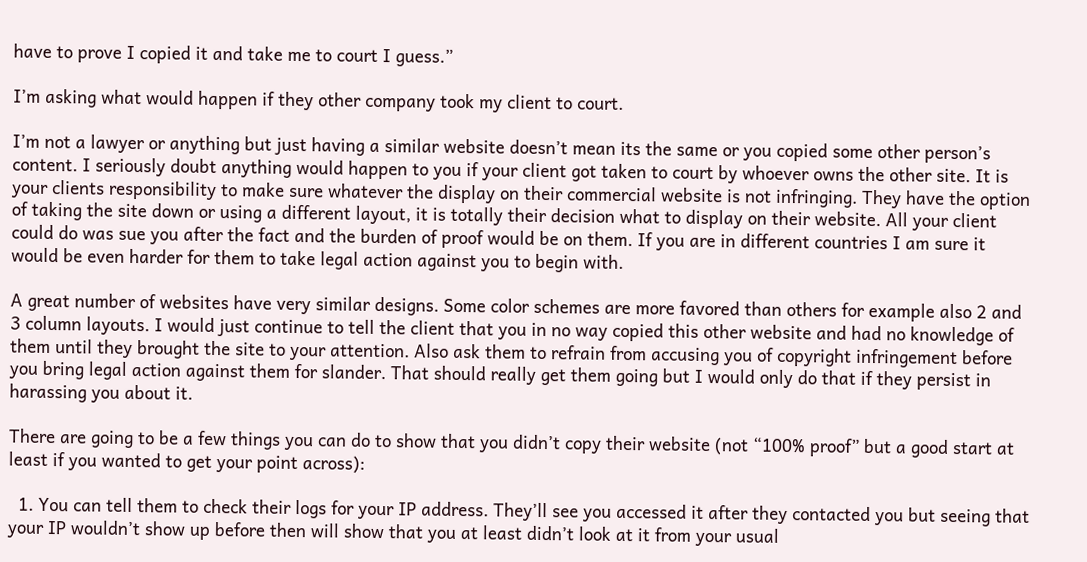have to prove I copied it and take me to court I guess.”

I’m asking what would happen if they other company took my client to court.

I’m not a lawyer or anything but just having a similar website doesn’t mean its the same or you copied some other person’s content. I seriously doubt anything would happen to you if your client got taken to court by whoever owns the other site. It is your clients responsibility to make sure whatever the display on their commercial website is not infringing. They have the option of taking the site down or using a different layout, it is totally their decision what to display on their website. All your client could do was sue you after the fact and the burden of proof would be on them. If you are in different countries I am sure it would be even harder for them to take legal action against you to begin with.

A great number of websites have very similar designs. Some color schemes are more favored than others for example also 2 and 3 column layouts. I would just continue to tell the client that you in no way copied this other website and had no knowledge of them until they brought the site to your attention. Also ask them to refrain from accusing you of copyright infringement before you bring legal action against them for slander. That should really get them going but I would only do that if they persist in harassing you about it.

There are going to be a few things you can do to show that you didn’t copy their website (not “100% proof” but a good start at least if you wanted to get your point across):

  1. You can tell them to check their logs for your IP address. They’ll see you accessed it after they contacted you but seeing that your IP wouldn’t show up before then will show that you at least didn’t look at it from your usual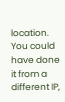location. You could have done it from a different IP,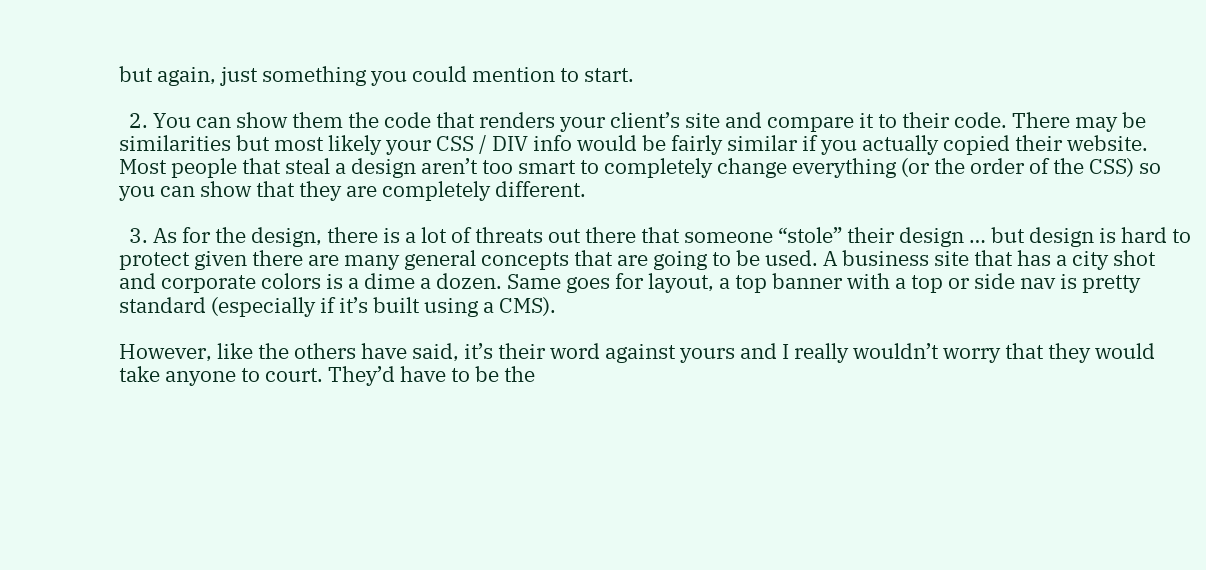but again, just something you could mention to start.

  2. You can show them the code that renders your client’s site and compare it to their code. There may be similarities but most likely your CSS / DIV info would be fairly similar if you actually copied their website. Most people that steal a design aren’t too smart to completely change everything (or the order of the CSS) so you can show that they are completely different.

  3. As for the design, there is a lot of threats out there that someone “stole” their design … but design is hard to protect given there are many general concepts that are going to be used. A business site that has a city shot and corporate colors is a dime a dozen. Same goes for layout, a top banner with a top or side nav is pretty standard (especially if it’s built using a CMS).

However, like the others have said, it’s their word against yours and I really wouldn’t worry that they would take anyone to court. They’d have to be the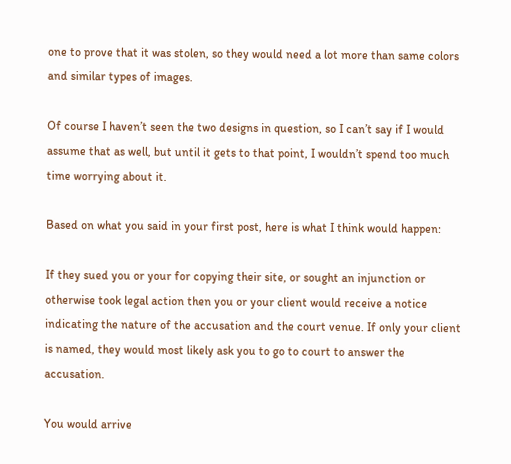one to prove that it was stolen, so they would need a lot more than same colors and similar types of images.

Of course I haven’t seen the two designs in question, so I can’t say if I would assume that as well, but until it gets to that point, I wouldn’t spend too much time worrying about it.

Based on what you said in your first post, here is what I think would happen:

If they sued you or your for copying their site, or sought an injunction or otherwise took legal action then you or your client would receive a notice indicating the nature of the accusation and the court venue. If only your client is named, they would most likely ask you to go to court to answer the accusation.

You would arrive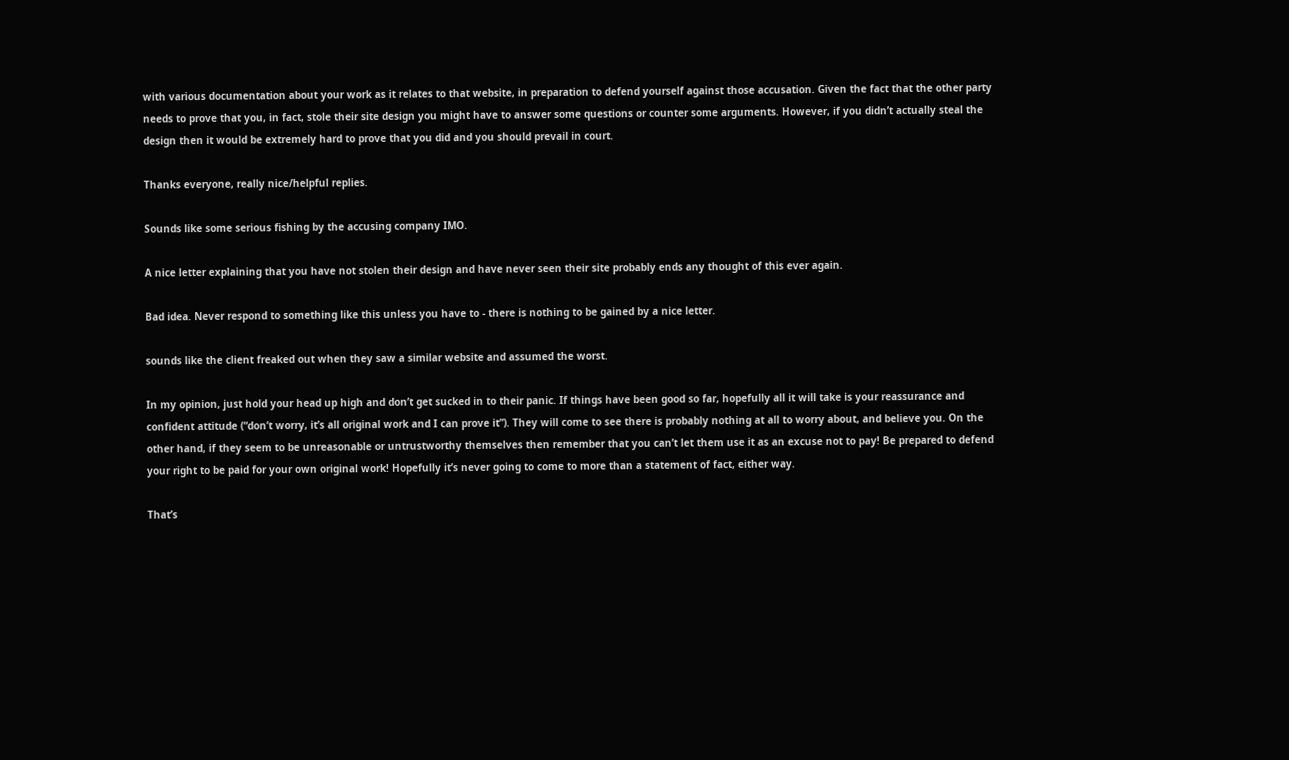with various documentation about your work as it relates to that website, in preparation to defend yourself against those accusation. Given the fact that the other party needs to prove that you, in fact, stole their site design you might have to answer some questions or counter some arguments. However, if you didn’t actually steal the design then it would be extremely hard to prove that you did and you should prevail in court.

Thanks everyone, really nice/helpful replies.

Sounds like some serious fishing by the accusing company IMO.

A nice letter explaining that you have not stolen their design and have never seen their site probably ends any thought of this ever again.

Bad idea. Never respond to something like this unless you have to - there is nothing to be gained by a nice letter.

sounds like the client freaked out when they saw a similar website and assumed the worst.

In my opinion, just hold your head up high and don’t get sucked in to their panic. If things have been good so far, hopefully all it will take is your reassurance and confident attitude (“don’t worry, it’s all original work and I can prove it”). They will come to see there is probably nothing at all to worry about, and believe you. On the other hand, if they seem to be unreasonable or untrustworthy themselves then remember that you can’t let them use it as an excuse not to pay! Be prepared to defend your right to be paid for your own original work! Hopefully it’s never going to come to more than a statement of fact, either way.

That’s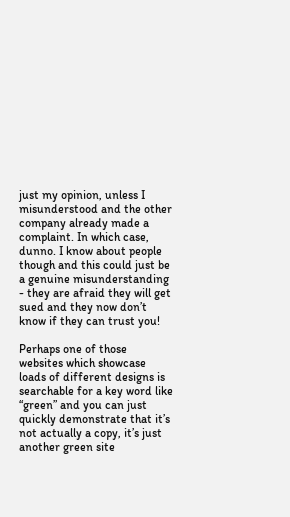just my opinion, unless I misunderstood and the other company already made a complaint. In which case, dunno. I know about people though and this could just be a genuine misunderstanding - they are afraid they will get sued and they now don’t know if they can trust you!

Perhaps one of those websites which showcase loads of different designs is searchable for a key word like “green” and you can just quickly demonstrate that it’s not actually a copy, it’s just another green site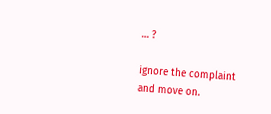… ?

ignore the complaint and move on.